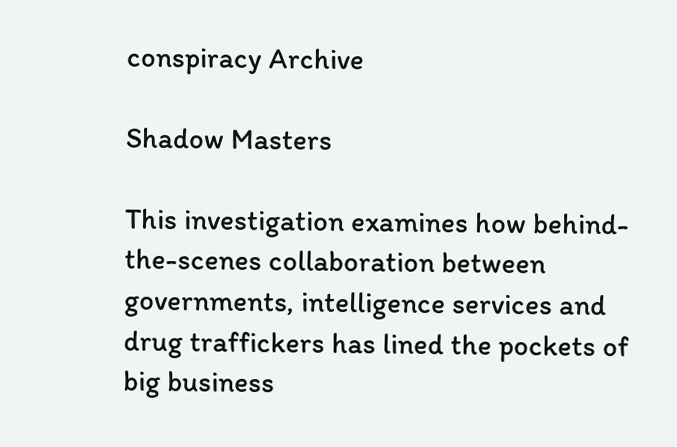conspiracy Archive

Shadow Masters

This investigation examines how behind-the-scenes collaboration between governments, intelligence services and drug traffickers has lined the pockets of big business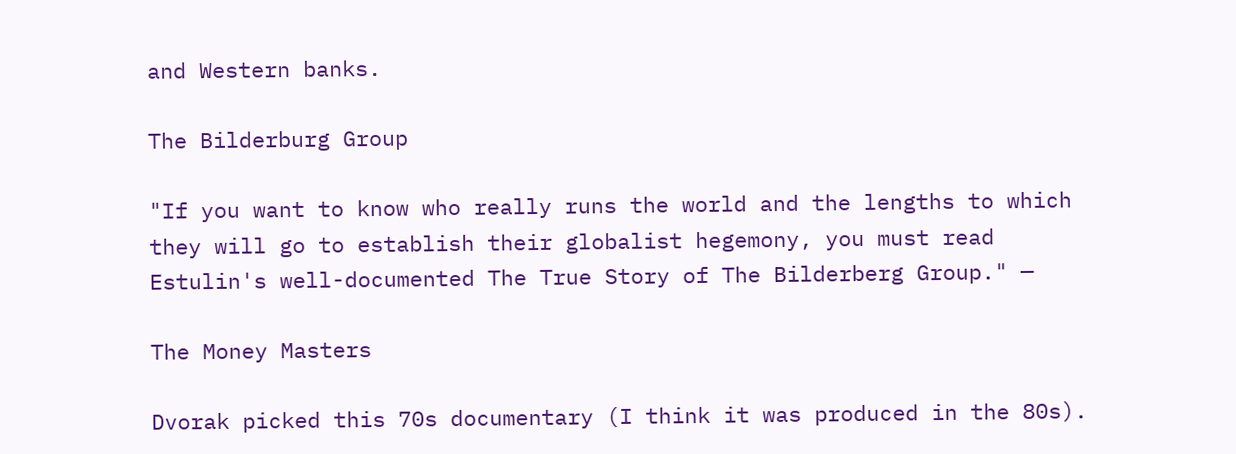and Western banks.

The Bilderburg Group

"If you want to know who really runs the world and the lengths to which they will go to establish their globalist hegemony, you must read Estulin's well-documented The True Story of The Bilderberg Group." —

The Money Masters

Dvorak picked this 70s documentary (I think it was produced in the 80s).